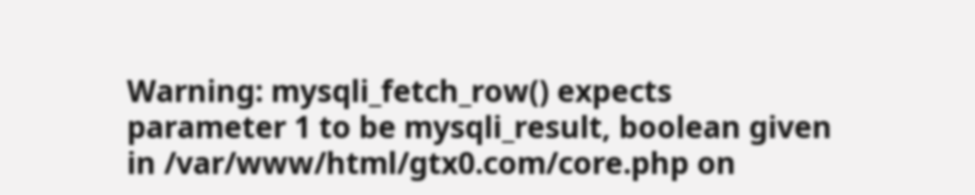Warning: mysqli_fetch_row() expects parameter 1 to be mysqli_result, boolean given in /var/www/html/gtx0.com/core.php on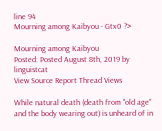line 94
Mourning among Kaibyou - Gtx0 ?>

Mourning among Kaibyou
Posted: Posted August 8th, 2019 by linguistcat
View Source Report Thread Views

While natural death (death from "old age" and the body wearing out) is unheard of in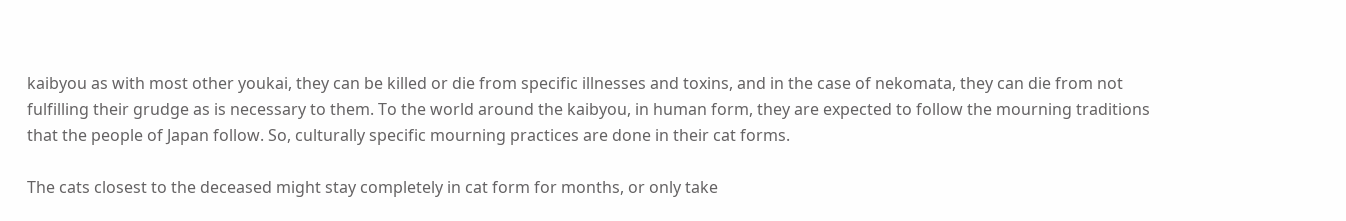kaibyou as with most other youkai, they can be killed or die from specific illnesses and toxins, and in the case of nekomata, they can die from not fulfilling their grudge as is necessary to them. To the world around the kaibyou, in human form, they are expected to follow the mourning traditions that the people of Japan follow. So, culturally specific mourning practices are done in their cat forms.

The cats closest to the deceased might stay completely in cat form for months, or only take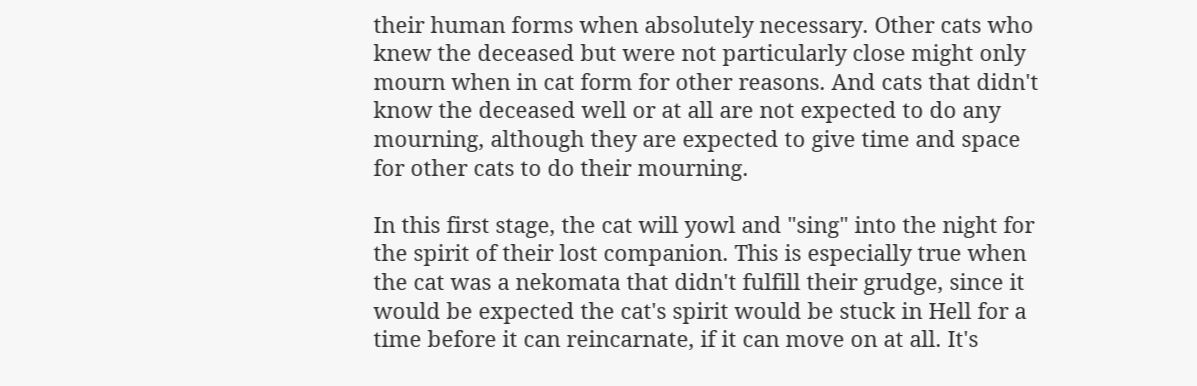their human forms when absolutely necessary. Other cats who knew the deceased but were not particularly close might only mourn when in cat form for other reasons. And cats that didn't know the deceased well or at all are not expected to do any mourning, although they are expected to give time and space for other cats to do their mourning.

In this first stage, the cat will yowl and "sing" into the night for the spirit of their lost companion. This is especially true when the cat was a nekomata that didn't fulfill their grudge, since it would be expected the cat's spirit would be stuck in Hell for a time before it can reincarnate, if it can move on at all. It's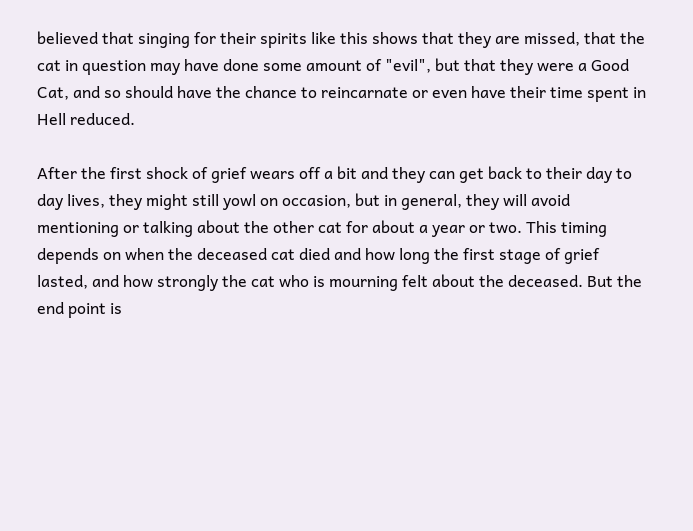believed that singing for their spirits like this shows that they are missed, that the cat in question may have done some amount of "evil", but that they were a Good Cat, and so should have the chance to reincarnate or even have their time spent in Hell reduced.

After the first shock of grief wears off a bit and they can get back to their day to day lives, they might still yowl on occasion, but in general, they will avoid mentioning or talking about the other cat for about a year or two. This timing depends on when the deceased cat died and how long the first stage of grief lasted, and how strongly the cat who is mourning felt about the deceased. But the end point is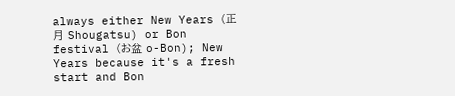always either New Years (正月 Shougatsu) or Bon festival (お盆 o-Bon); New Years because it's a fresh start and Bon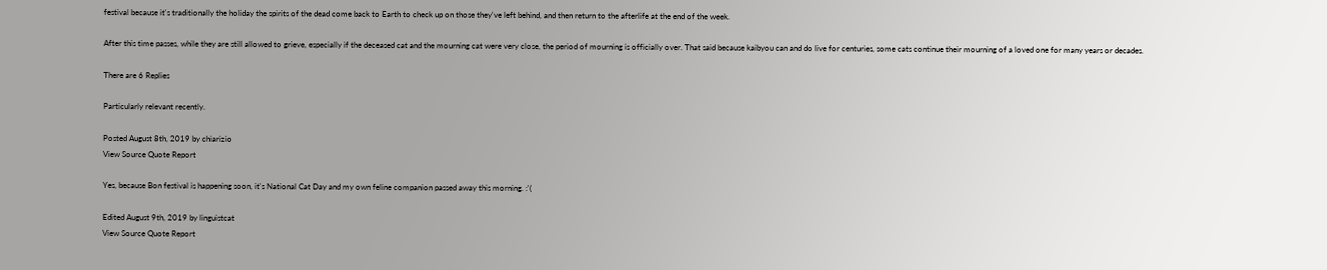festival because it's traditionally the holiday the spirits of the dead come back to Earth to check up on those they've left behind, and then return to the afterlife at the end of the week.

After this time passes, while they are still allowed to grieve, especially if the deceased cat and the mourning cat were very close, the period of mourning is officially over. That said because kaibyou can and do live for centuries, some cats continue their mourning of a loved one for many years or decades.

There are 6 Replies

Particularly relevant recently.

Posted August 8th, 2019 by chiarizio
View Source Quote Report

Yes, because Bon festival is happening soon, it's National Cat Day and my own feline companion passed away this morning. :'(

Edited August 9th, 2019 by linguistcat
View Source Quote Report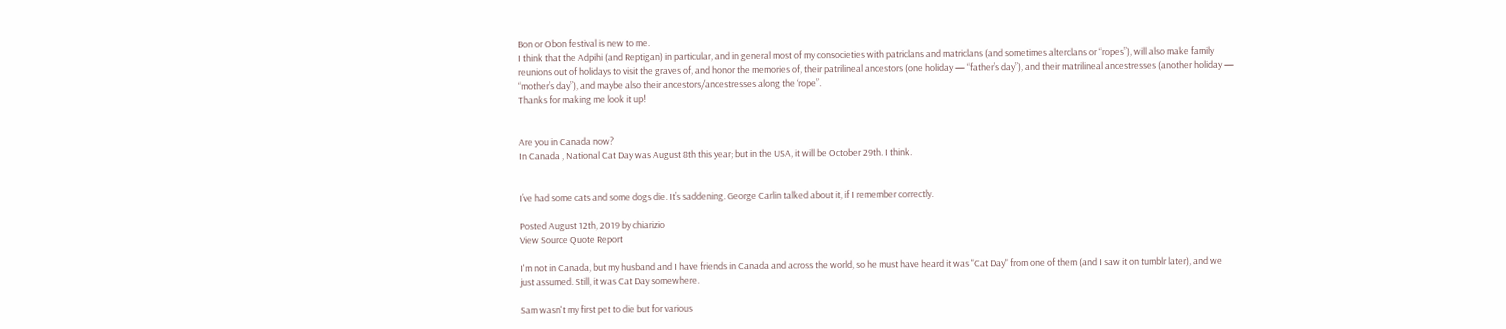Bon or Obon festival is new to me.
I think that the Adpihi (and Reptigan) in particular, and in general most of my consocieties with patriclans and matriclans (and sometimes alterclans or “ropes”), will also make family reunions out of holidays to visit the graves of, and honor the memories of, their patrilineal ancestors (one holiday — “father’s day”), and their matrilineal ancestresses (another holiday — “mother’s day”), and maybe also their ancestors/ancestresses along the ‘rope”.
Thanks for making me look it up!


Are you in Canada now?
In Canada , National Cat Day was August 8th this year; but in the USA, it will be October 29th. I think.


I’ve had some cats and some dogs die. It’s saddening. George Carlin talked about it, if I remember correctly.

Posted August 12th, 2019 by chiarizio
View Source Quote Report

I'm not in Canada, but my husband and I have friends in Canada and across the world, so he must have heard it was "Cat Day" from one of them (and I saw it on tumblr later), and we just assumed. Still, it was Cat Day somewhere.

Sam wasn't my first pet to die but for various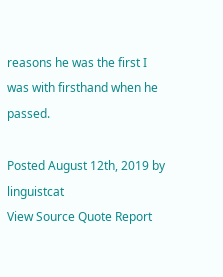reasons he was the first I was with firsthand when he passed.

Posted August 12th, 2019 by linguistcat
View Source Quote Report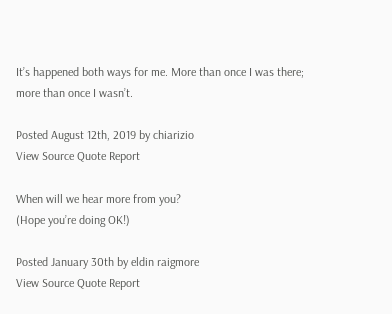It’s happened both ways for me. More than once I was there; more than once I wasn’t.

Posted August 12th, 2019 by chiarizio
View Source Quote Report

When will we hear more from you?
(Hope you’re doing OK!)

Posted January 30th by eldin raigmore
View Source Quote Report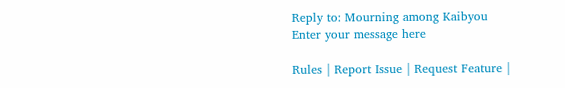Reply to: Mourning among Kaibyou
Enter your message here

Rules | Report Issue | Request Feature |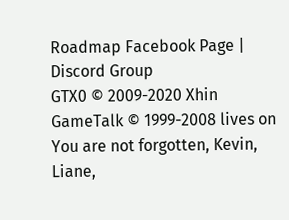Roadmap Facebook Page | Discord Group
GTX0 © 2009-2020 Xhin GameTalk © 1999-2008 lives on
You are not forgotten, Kevin, Liane,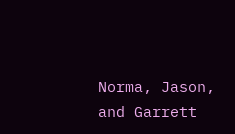Norma, Jason, and Garrett